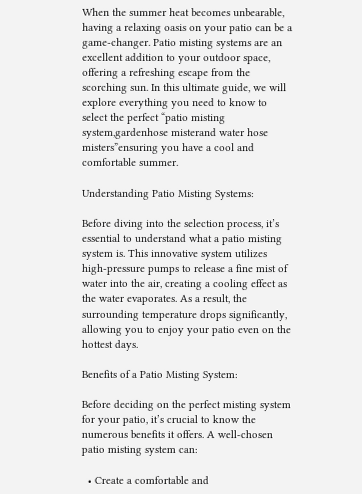When the summer heat becomes unbearable, having a relaxing oasis on your patio can be a game-changer. Patio misting systems are an excellent addition to your outdoor space, offering a refreshing escape from the scorching sun. In this ultimate guide, we will explore everything you need to know to select the perfect “patio misting system,gardenhose misterand water hose misters”ensuring you have a cool and comfortable summer.

Understanding Patio Misting Systems:

Before diving into the selection process, it’s essential to understand what a patio misting system is. This innovative system utilizes high-pressure pumps to release a fine mist of water into the air, creating a cooling effect as the water evaporates. As a result, the surrounding temperature drops significantly, allowing you to enjoy your patio even on the hottest days.

Benefits of a Patio Misting System:

Before deciding on the perfect misting system for your patio, it’s crucial to know the numerous benefits it offers. A well-chosen patio misting system can:

  • Create a comfortable and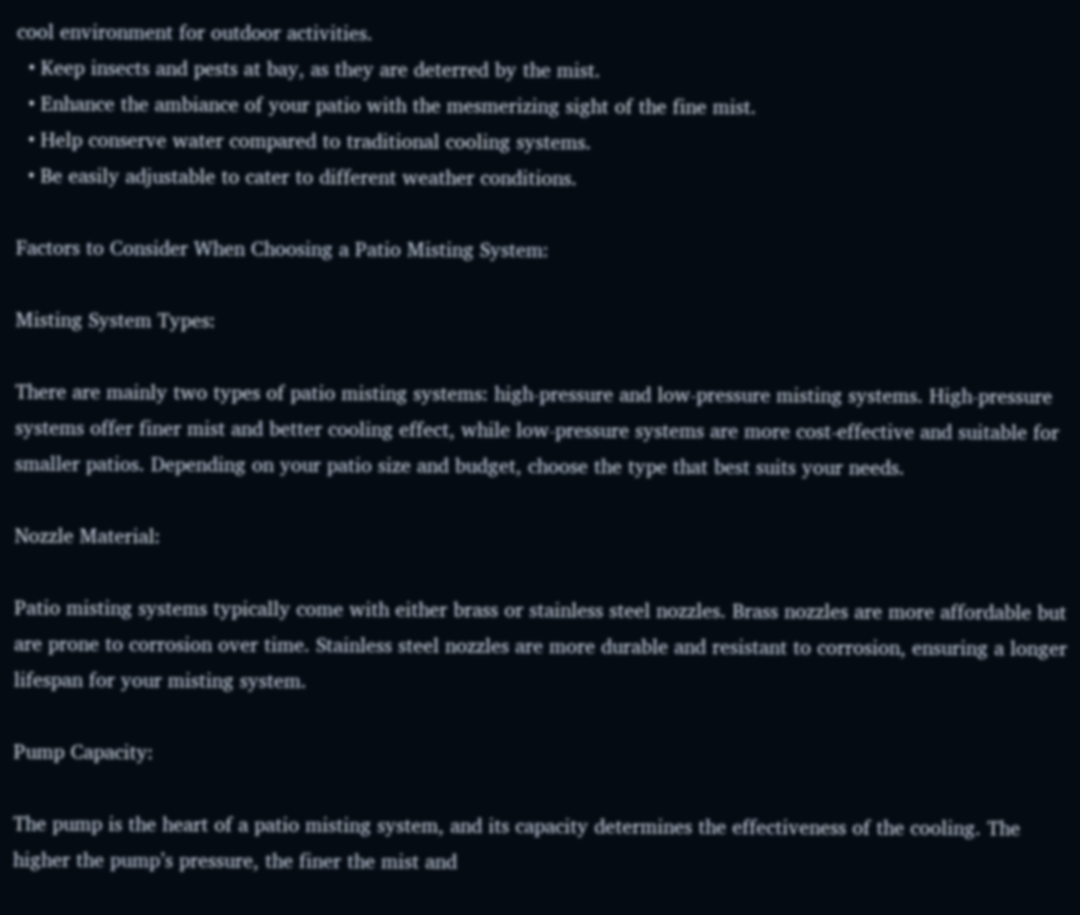cool environment for outdoor activities.
  • Keep insects and pests at bay, as they are deterred by the mist.
  • Enhance the ambiance of your patio with the mesmerizing sight of the fine mist.
  • Help conserve water compared to traditional cooling systems.
  • Be easily adjustable to cater to different weather conditions.

Factors to Consider When Choosing a Patio Misting System:

Misting System Types:

There are mainly two types of patio misting systems: high-pressure and low-pressure misting systems. High-pressure systems offer finer mist and better cooling effect, while low-pressure systems are more cost-effective and suitable for smaller patios. Depending on your patio size and budget, choose the type that best suits your needs.

Nozzle Material:

Patio misting systems typically come with either brass or stainless steel nozzles. Brass nozzles are more affordable but are prone to corrosion over time. Stainless steel nozzles are more durable and resistant to corrosion, ensuring a longer lifespan for your misting system.

Pump Capacity:

The pump is the heart of a patio misting system, and its capacity determines the effectiveness of the cooling. The higher the pump’s pressure, the finer the mist and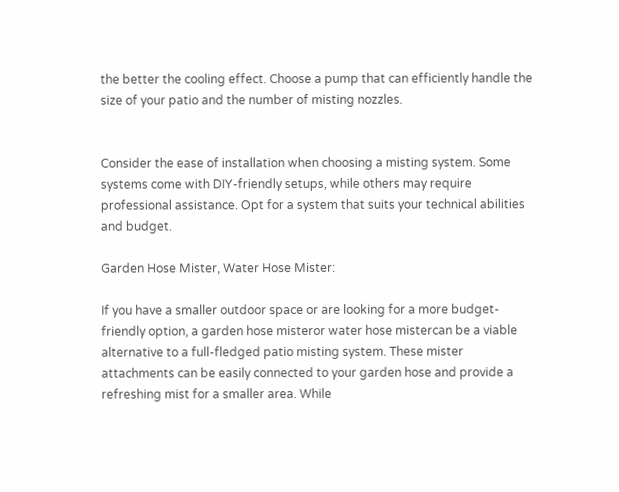the better the cooling effect. Choose a pump that can efficiently handle the size of your patio and the number of misting nozzles.


Consider the ease of installation when choosing a misting system. Some systems come with DIY-friendly setups, while others may require professional assistance. Opt for a system that suits your technical abilities and budget.

Garden Hose Mister, Water Hose Mister:

If you have a smaller outdoor space or are looking for a more budget-friendly option, a garden hose misteror water hose mistercan be a viable alternative to a full-fledged patio misting system. These mister attachments can be easily connected to your garden hose and provide a refreshing mist for a smaller area. While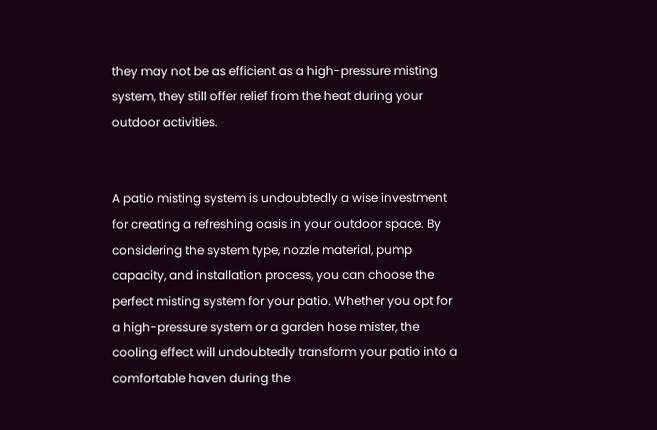they may not be as efficient as a high-pressure misting system, they still offer relief from the heat during your outdoor activities.


A patio misting system is undoubtedly a wise investment for creating a refreshing oasis in your outdoor space. By considering the system type, nozzle material, pump capacity, and installation process, you can choose the perfect misting system for your patio. Whether you opt for a high-pressure system or a garden hose mister, the cooling effect will undoubtedly transform your patio into a comfortable haven during the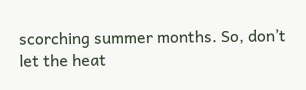scorching summer months. So, don’t let the heat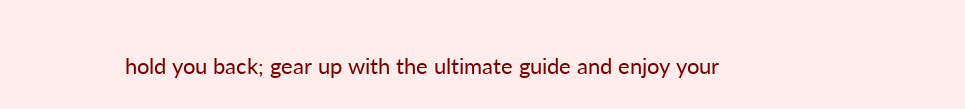hold you back; gear up with the ultimate guide and enjoy your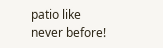patio like never before!